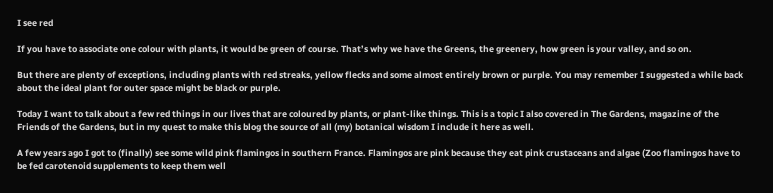I see red

If you have to associate one colour with plants, it would be green of course. That’s why we have the Greens, the greenery, how green is your valley, and so on.

But there are plenty of exceptions, including plants with red streaks, yellow flecks and some almost entirely brown or purple. You may remember I suggested a while back about the ideal plant for outer space might be black or purple.

Today I want to talk about a few red things in our lives that are coloured by plants, or plant-like things. This is a topic I also covered in The Gardens, magazine of the Friends of the Gardens, but in my quest to make this blog the source of all (my) botanical wisdom I include it here as well.

A few years ago I got to (finally) see some wild pink flamingos in southern France. Flamingos are pink because they eat pink crustaceans and algae (Zoo flamingos have to be fed carotenoid supplements to keep them well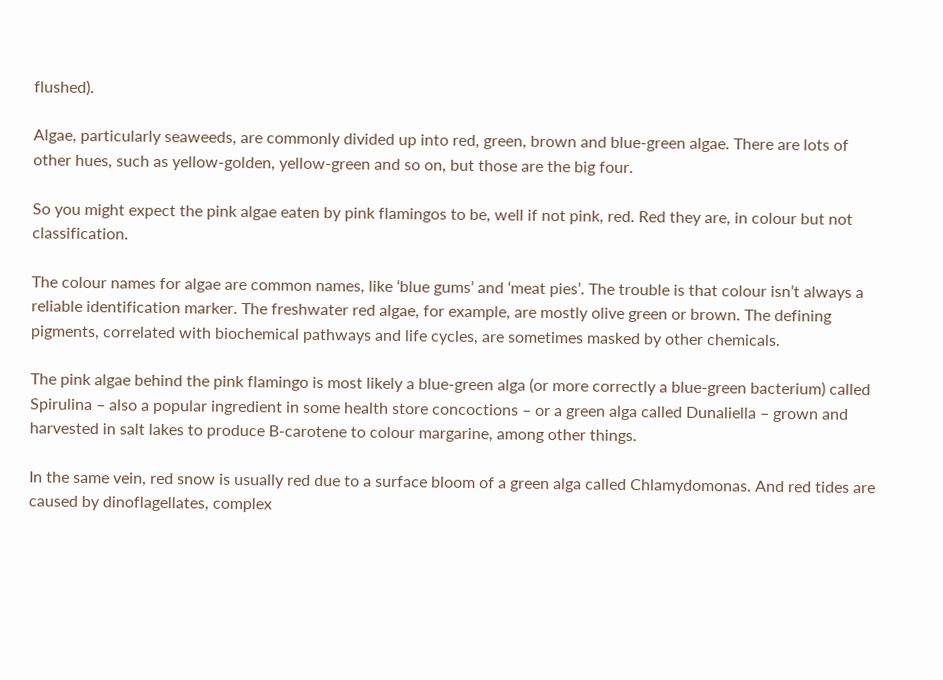flushed).

Algae, particularly seaweeds, are commonly divided up into red, green, brown and blue-green algae. There are lots of other hues, such as yellow-golden, yellow-green and so on, but those are the big four.

So you might expect the pink algae eaten by pink flamingos to be, well if not pink, red. Red they are, in colour but not classification.

The colour names for algae are common names, like ‘blue gums’ and ‘meat pies’. The trouble is that colour isn’t always a reliable identification marker. The freshwater red algae, for example, are mostly olive green or brown. The defining pigments, correlated with biochemical pathways and life cycles, are sometimes masked by other chemicals.

The pink algae behind the pink flamingo is most likely a blue-green alga (or more correctly a blue-green bacterium) called Spirulina – also a popular ingredient in some health store concoctions – or a green alga called Dunaliella – grown and harvested in salt lakes to produce B-carotene to colour margarine, among other things.

In the same vein, red snow is usually red due to a surface bloom of a green alga called Chlamydomonas. And red tides are caused by dinoflagellates, complex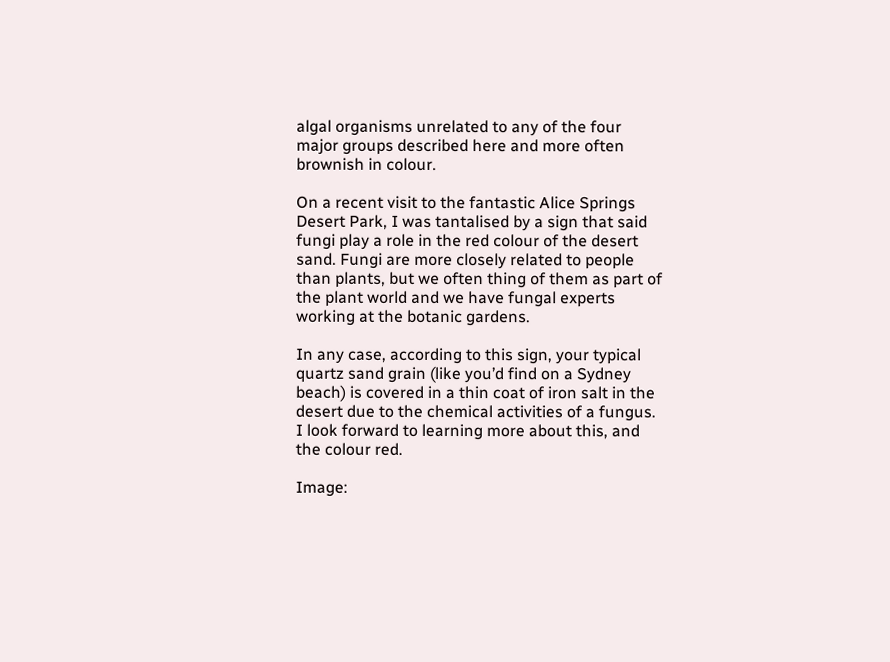algal organisms unrelated to any of the four major groups described here and more often brownish in colour.

On a recent visit to the fantastic Alice Springs Desert Park, I was tantalised by a sign that said fungi play a role in the red colour of the desert sand. Fungi are more closely related to people than plants, but we often thing of them as part of the plant world and we have fungal experts working at the botanic gardens.

In any case, according to this sign, your typical quartz sand grain (like you’d find on a Sydney beach) is covered in a thin coat of iron salt in the desert due to the chemical activities of a fungus. I look forward to learning more about this, and the colour red.

Image: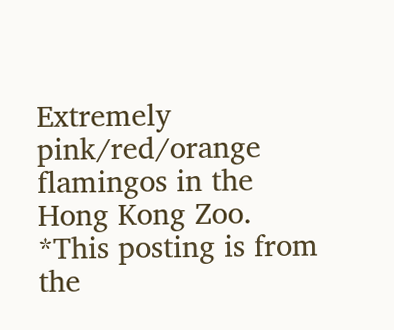Extremely pink/red/orange flamingos in the Hong Kong Zoo. *This posting is from the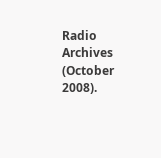Radio Archives (October 2008).